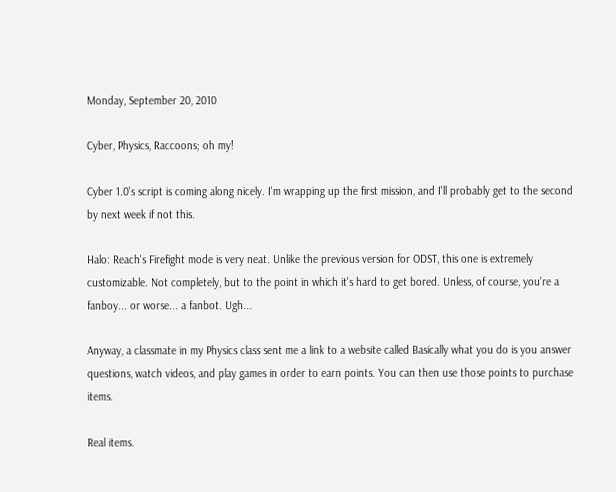Monday, September 20, 2010

Cyber, Physics, Raccoons; oh my!

Cyber 1.0's script is coming along nicely. I'm wrapping up the first mission, and I'll probably get to the second by next week if not this.

Halo: Reach's Firefight mode is very neat. Unlike the previous version for ODST, this one is extremely customizable. Not completely, but to the point in which it's hard to get bored. Unless, of course, you're a fanboy... or worse... a fanbot. Ugh...

Anyway, a classmate in my Physics class sent me a link to a website called Basically what you do is you answer questions, watch videos, and play games in order to earn points. You can then use those points to purchase items.

Real items.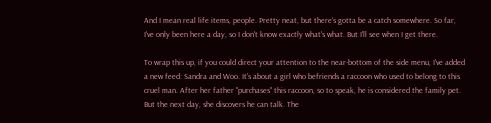And I mean real life items, people. Pretty neat, but there's gotta be a catch somewhere. So far, I've only been here a day, so I don't know exactly what's what. But I'll see when I get there.

To wrap this up, if you could direct your attention to the near-bottom of the side menu, I've added a new feed: Sandra and Woo. It's about a girl who befriends a raccoon who used to belong to this cruel man. After her father "purchases" this raccoon, so to speak, he is considered the family pet. But the next day, she discovers he can talk. The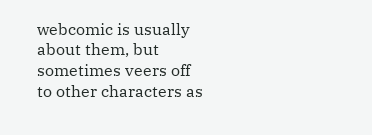webcomic is usually about them, but sometimes veers off to other characters as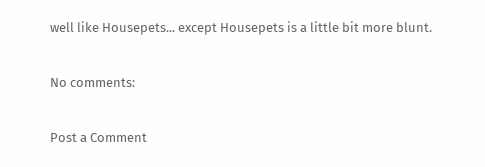well like Housepets... except Housepets is a little bit more blunt.

No comments:

Post a Comment